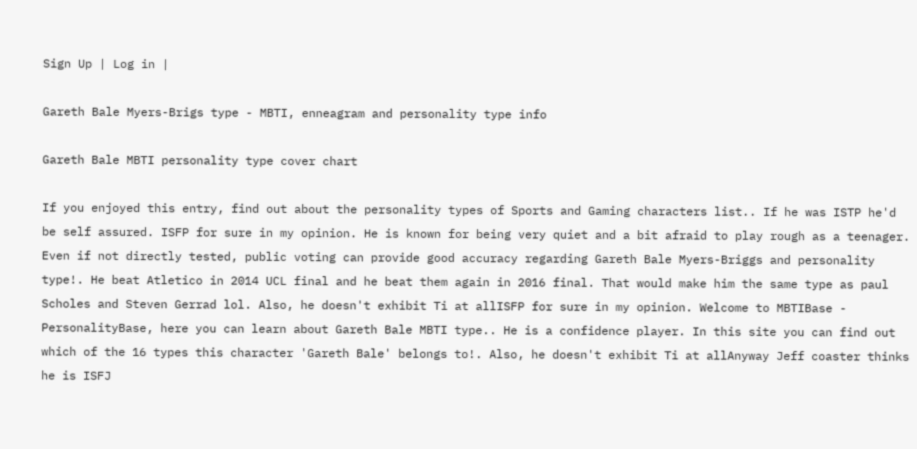Sign Up | Log in |

Gareth Bale Myers-Brigs type - MBTI, enneagram and personality type info

Gareth Bale MBTI personality type cover chart

If you enjoyed this entry, find out about the personality types of Sports and Gaming characters list.. If he was ISTP he'd be self assured. ISFP for sure in my opinion. He is known for being very quiet and a bit afraid to play rough as a teenager. Even if not directly tested, public voting can provide good accuracy regarding Gareth Bale Myers-Briggs and personality type!. He beat Atletico in 2014 UCL final and he beat them again in 2016 final. That would make him the same type as paul Scholes and Steven Gerrad lol. Also, he doesn't exhibit Ti at allISFP for sure in my opinion. Welcome to MBTIBase - PersonalityBase, here you can learn about Gareth Bale MBTI type.. He is a confidence player. In this site you can find out which of the 16 types this character 'Gareth Bale' belongs to!. Also, he doesn't exhibit Ti at allAnyway Jeff coaster thinks he is ISFJ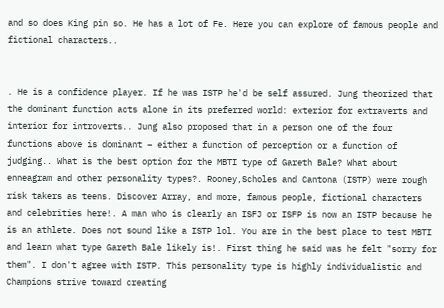and so does King pin so. He has a lot of Fe. Here you can explore of famous people and fictional characters..


. He is a confidence player. If he was ISTP he'd be self assured. Jung theorized that the dominant function acts alone in its preferred world: exterior for extraverts and interior for introverts.. Jung also proposed that in a person one of the four functions above is dominant – either a function of perception or a function of judging.. What is the best option for the MBTI type of Gareth Bale? What about enneagram and other personality types?. Rooney,Scholes and Cantona (ISTP) were rough risk takers as teens. Discover Array, and more, famous people, fictional characters and celebrities here!. A man who is clearly an ISFJ or ISFP is now an ISTP because he is an athlete. Does not sound like a ISTP lol. You are in the best place to test MBTI and learn what type Gareth Bale likely is!. First thing he said was he felt "sorry for them". I don't agree with ISTP. This personality type is highly individualistic and Champions strive toward creating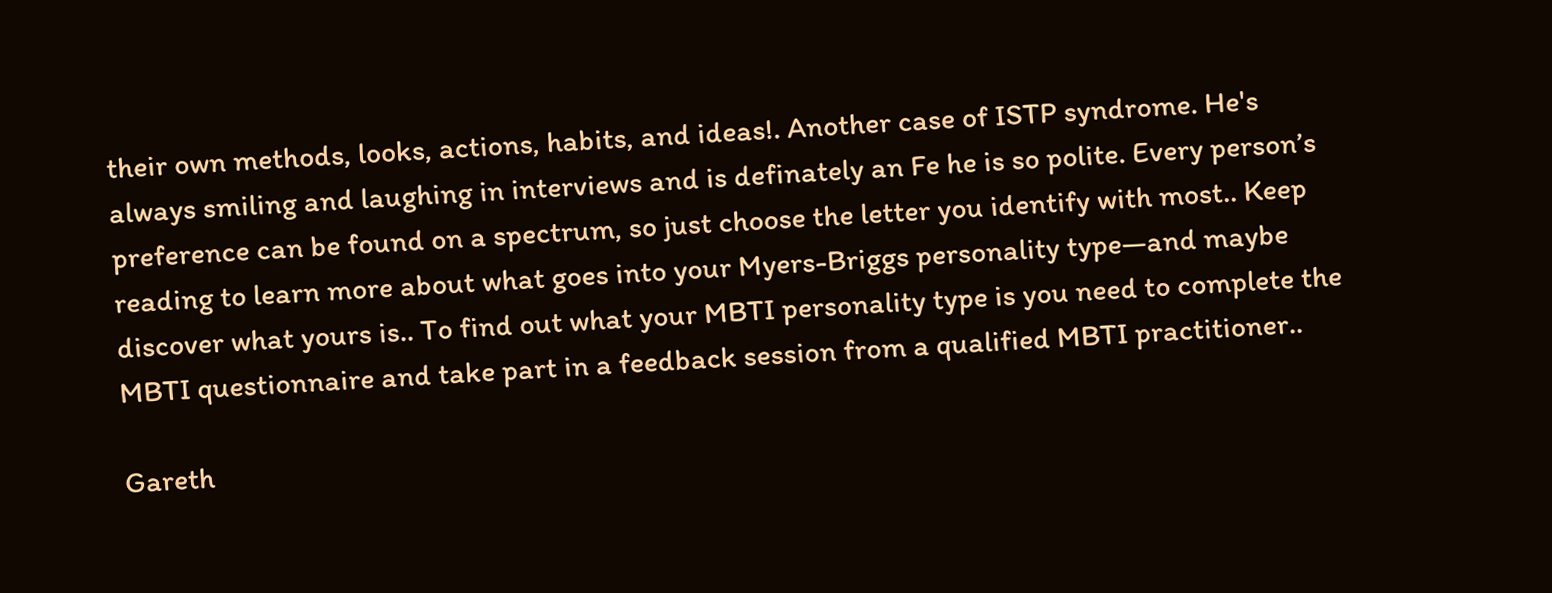their own methods, looks, actions, habits, and ideas!. Another case of ISTP syndrome. He's always smiling and laughing in interviews and is definately an Fe he is so polite. Every person’s preference can be found on a spectrum, so just choose the letter you identify with most.. Keep reading to learn more about what goes into your Myers-Briggs personality type—and maybe discover what yours is.. To find out what your MBTI personality type is you need to complete the MBTI questionnaire and take part in a feedback session from a qualified MBTI practitioner..

Gareth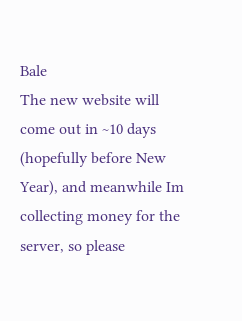Bale
The new website will come out in ~10 days (hopefully before New Year), and meanwhile Im collecting money for the server, so please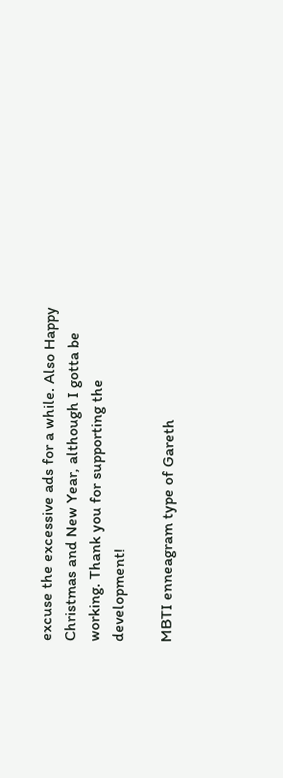excuse the excessive ads for a while. Also Happy Christmas and New Year, although I gotta be working. Thank you for supporting the development!

MBTI enneagram type of Gareth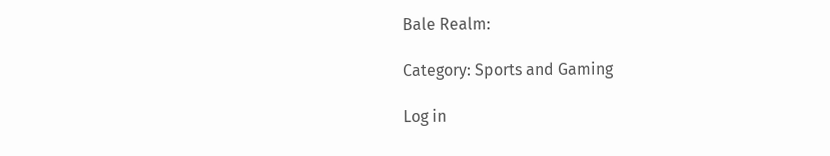Bale Realm:

Category: Sports and Gaming

Log in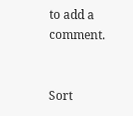to add a comment.


Sort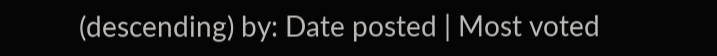(descending) by: Date posted | Most voted